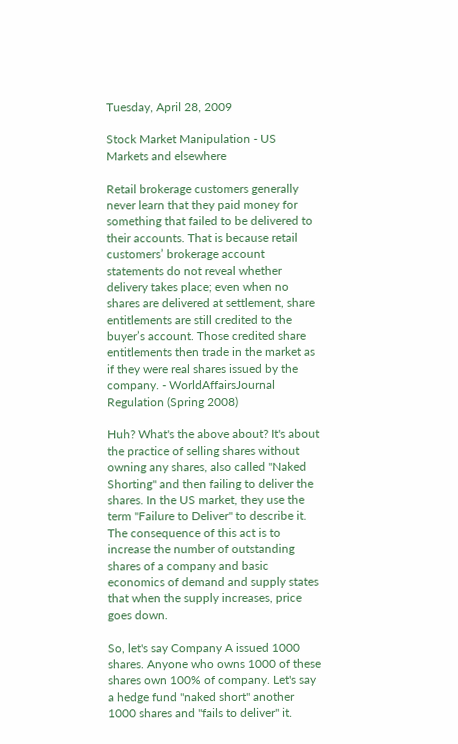Tuesday, April 28, 2009

Stock Market Manipulation - US Markets and elsewhere

Retail brokerage customers generally never learn that they paid money for something that failed to be delivered to their accounts. That is because retail customers’ brokerage account statements do not reveal whether delivery takes place; even when no shares are delivered at settlement, share entitlements are still credited to the buyer’s account. Those credited share entitlements then trade in the market as if they were real shares issued by the company. - WorldAffairsJournal Regulation (Spring 2008)

Huh? What's the above about? It's about the practice of selling shares without owning any shares, also called "Naked Shorting" and then failing to deliver the shares. In the US market, they use the term "Failure to Deliver" to describe it. The consequence of this act is to increase the number of outstanding shares of a company and basic economics of demand and supply states that when the supply increases, price goes down.

So, let's say Company A issued 1000 shares. Anyone who owns 1000 of these shares own 100% of company. Let's say a hedge fund "naked short" another 1000 shares and "fails to deliver" it.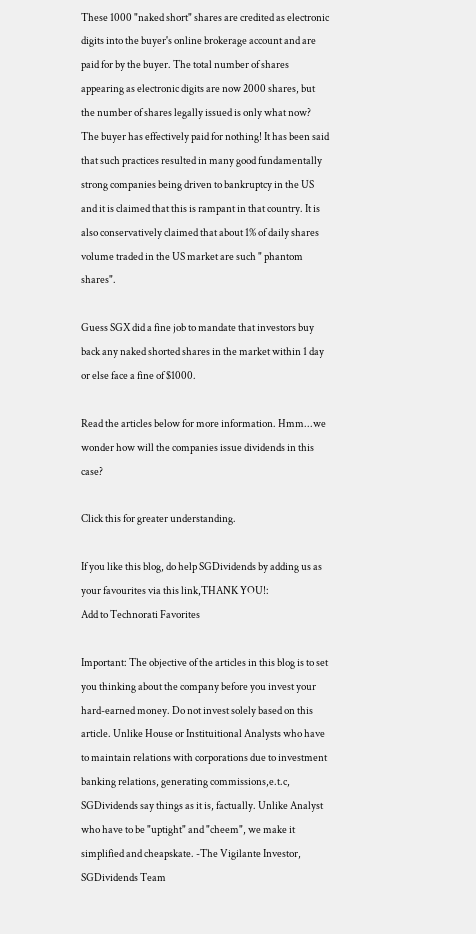These 1000 "naked short" shares are credited as electronic digits into the buyer's online brokerage account and are paid for by the buyer. The total number of shares appearing as electronic digits are now 2000 shares, but the number of shares legally issued is only what now? The buyer has effectively paid for nothing! It has been said that such practices resulted in many good fundamentally strong companies being driven to bankruptcy in the US and it is claimed that this is rampant in that country. It is also conservatively claimed that about 1% of daily shares volume traded in the US market are such " phantom shares".

Guess SGX did a fine job to mandate that investors buy back any naked shorted shares in the market within 1 day or else face a fine of $1000.

Read the articles below for more information. Hmm...we wonder how will the companies issue dividends in this case?

Click this for greater understanding.

If you like this blog, do help SGDividends by adding us as your favourites via this link,THANK YOU!:
Add to Technorati Favorites

Important: The objective of the articles in this blog is to set you thinking about the company before you invest your hard-earned money. Do not invest solely based on this article. Unlike House or Instituitional Analysts who have to maintain relations with corporations due to investment banking relations, generating commissions,e.t.c, SGDividends say things as it is, factually. Unlike Analyst who have to be "uptight" and "cheem", we make it simplified and cheapskate. -The Vigilante Investor, SGDividends Team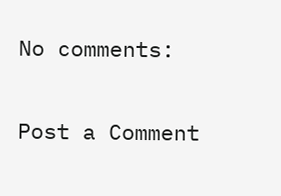No comments:

Post a Comment